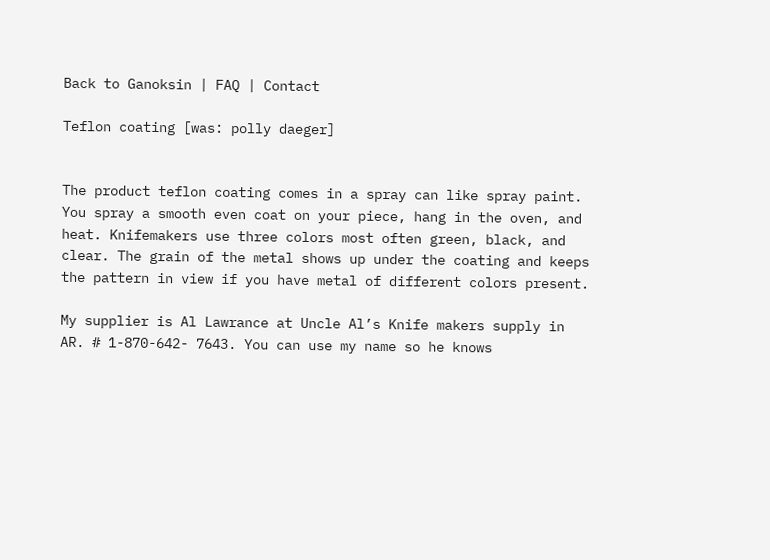Back to Ganoksin | FAQ | Contact

Teflon coating [was: polly daeger]


The product teflon coating comes in a spray can like spray paint.
You spray a smooth even coat on your piece, hang in the oven, and
heat. Knifemakers use three colors most often green, black, and
clear. The grain of the metal shows up under the coating and keeps
the pattern in view if you have metal of different colors present.

My supplier is Al Lawrance at Uncle Al’s Knife makers supply in
AR. # 1-870-642- 7643. You can use my name so he knows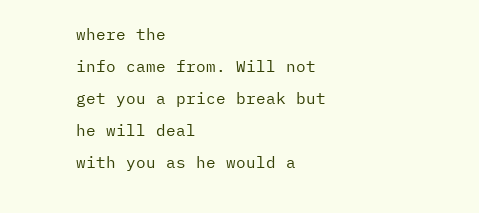where the
info came from. Will not get you a price break but he will deal
with you as he would a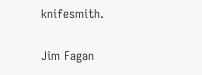knifesmith.

Jim Fagan